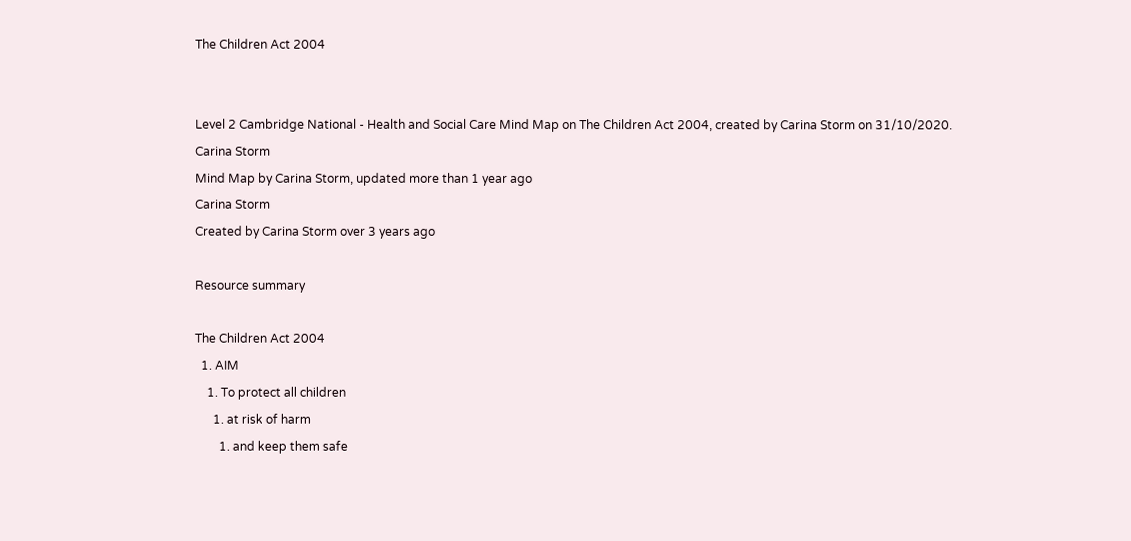The Children Act 2004


Level 2 Cambridge National - Health and Social Care Mind Map on The Children Act 2004, created by Carina Storm on 31/10/2020.
Carina Storm
Mind Map by Carina Storm, updated more than 1 year ago
Carina Storm
Created by Carina Storm over 3 years ago

Resource summary

The Children Act 2004
  1. AIM
    1. To protect all children
      1. at risk of harm
        1. and keep them safe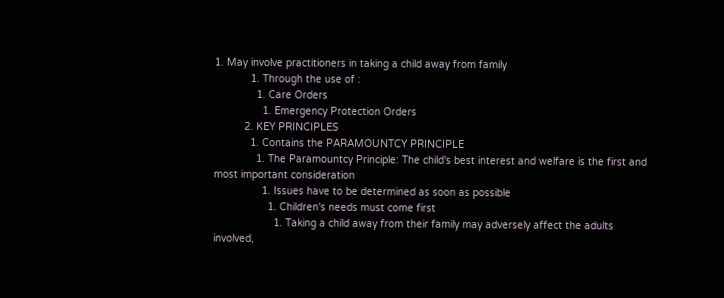1. May involve practitioners in taking a child away from family
            1. Through the use of :
              1. Care Orders
                1. Emergency Protection Orders
          2. KEY PRINCIPLES
            1. Contains the PARAMOUNTCY PRINCIPLE
              1. The Paramountcy Principle: The child's best interest and welfare is the first and most important consideration
                1. Issues have to be determined as soon as possible
                  1. Children's needs must come first
                    1. Taking a child away from their family may adversely affect the adults involved,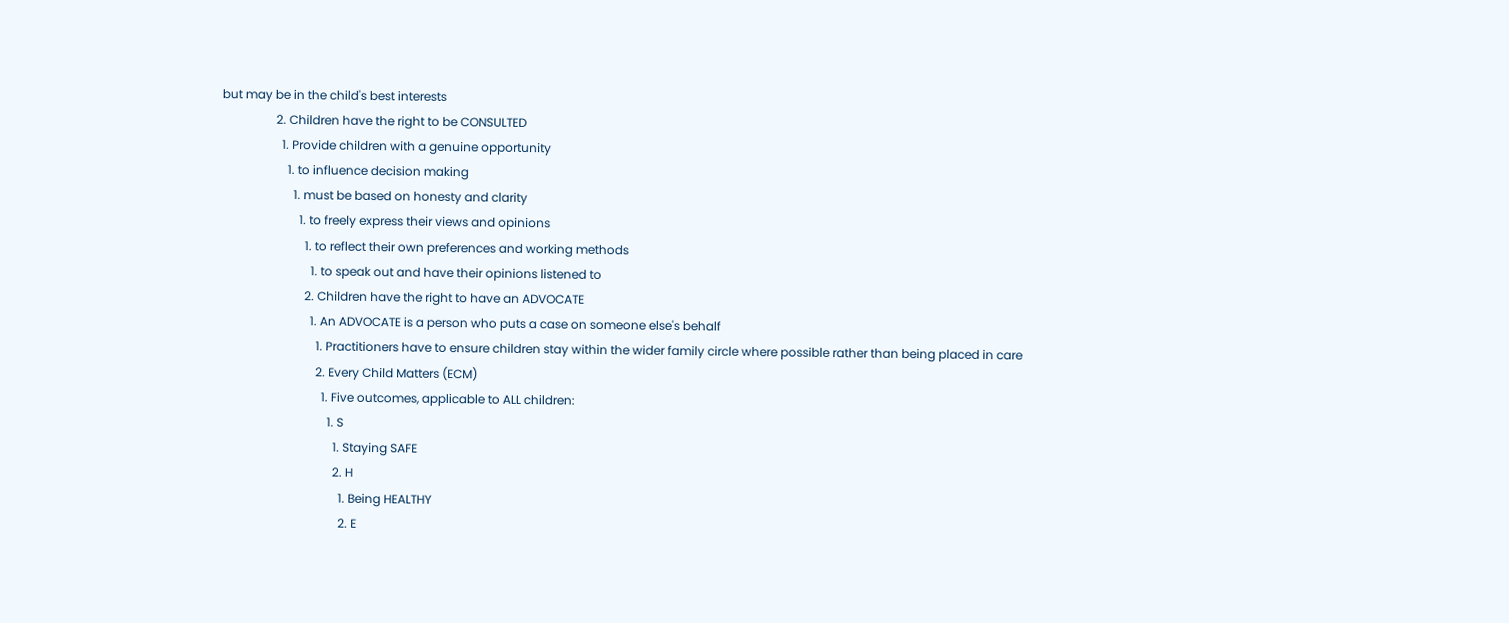but may be in the child's best interests
                  2. Children have the right to be CONSULTED
                    1. Provide children with a genuine opportunity
                      1. to influence decision making
                        1. must be based on honesty and clarity
                          1. to freely express their views and opinions
                            1. to reflect their own preferences and working methods
                              1. to speak out and have their opinions listened to
                            2. Children have the right to have an ADVOCATE
                              1. An ADVOCATE is a person who puts a case on someone else's behalf
                                1. Practitioners have to ensure children stay within the wider family circle where possible rather than being placed in care
                                2. Every Child Matters (ECM)
                                  1. Five outcomes, applicable to ALL children:
                                    1. S
                                      1. Staying SAFE
                                      2. H
                                        1. Being HEALTHY
                                        2. E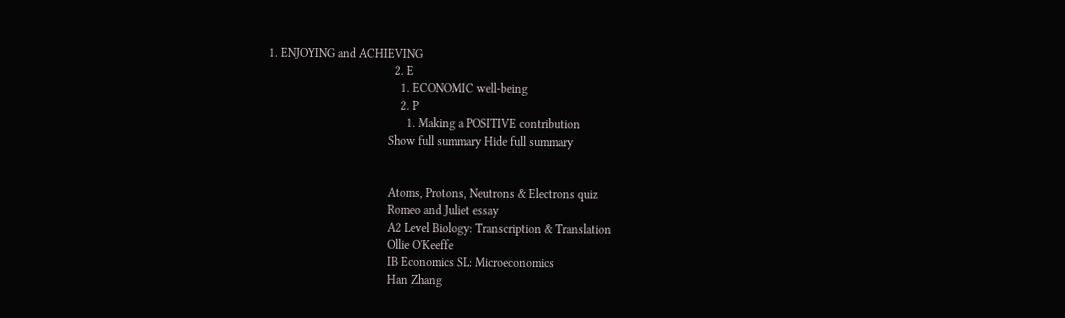1. ENJOYING and ACHIEVING
                                          2. E
                                            1. ECONOMIC well-being
                                            2. P
                                              1. Making a POSITIVE contribution
                                        Show full summary Hide full summary


                                        Atoms, Protons, Neutrons & Electrons quiz
                                        Romeo and Juliet essay
                                        A2 Level Biology: Transcription & Translation
                                        Ollie O'Keeffe
                                        IB Economics SL: Microeconomics
                                        Han Zhang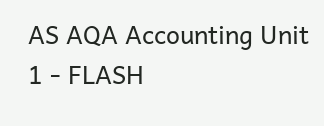AS AQA Accounting Unit 1 - FLASH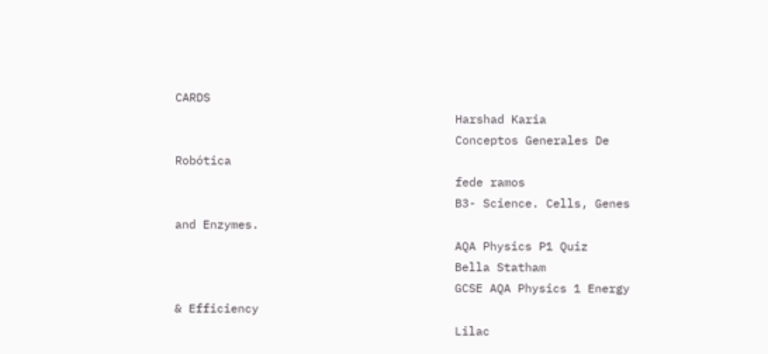CARDS
                                        Harshad Karia
                                        Conceptos Generales De Robótica
                                        fede ramos
                                        B3- Science. Cells, Genes and Enzymes.
                                        AQA Physics P1 Quiz
                                        Bella Statham
                                        GCSE AQA Physics 1 Energy & Efficiency
                                        Lilac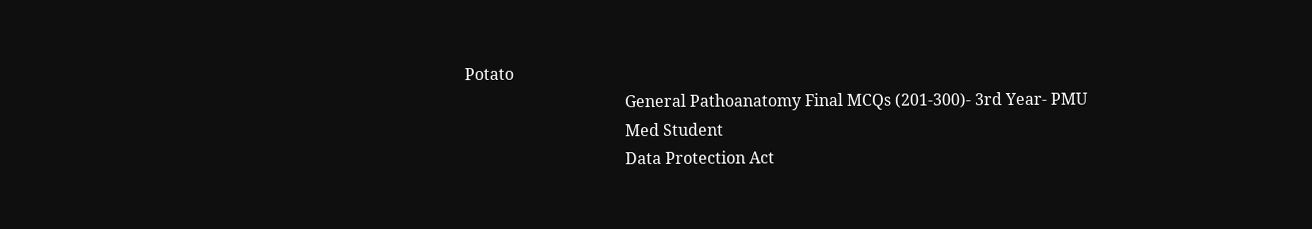Potato
                                        General Pathoanatomy Final MCQs (201-300)- 3rd Year- PMU
                                        Med Student
                                        Data Protection Act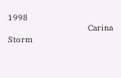1998
                                        Carina Storm